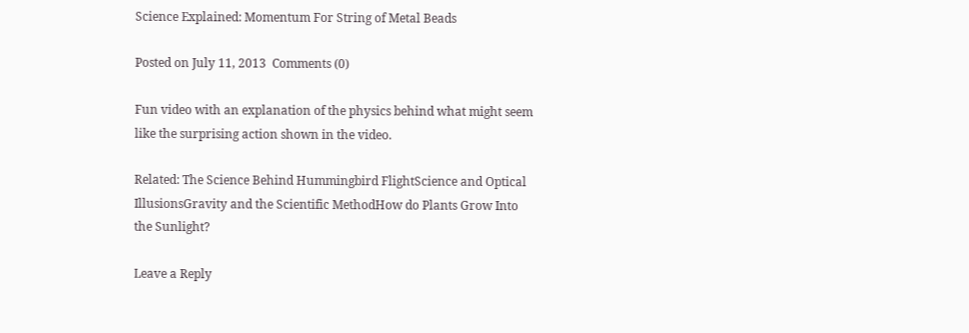Science Explained: Momentum For String of Metal Beads

Posted on July 11, 2013  Comments (0)

Fun video with an explanation of the physics behind what might seem like the surprising action shown in the video.

Related: The Science Behind Hummingbird FlightScience and Optical IllusionsGravity and the Scientific MethodHow do Plants Grow Into the Sunlight?

Leave a Reply